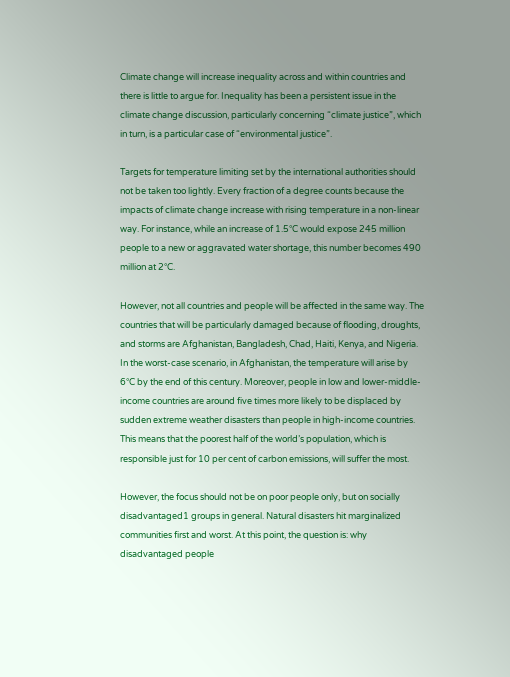Climate change will increase inequality across and within countries and there is little to argue for. Inequality has been a persistent issue in the climate change discussion, particularly concerning “climate justice”, which in turn, is a particular case of “environmental justice”.

Targets for temperature limiting set by the international authorities should not be taken too lightly. Every fraction of a degree counts because the impacts of climate change increase with rising temperature in a non-linear way. For instance, while an increase of 1.5°C would expose 245 million people to a new or aggravated water shortage, this number becomes 490 million at 2°C.

However, not all countries and people will be affected in the same way. The countries that will be particularly damaged because of flooding, droughts, and storms are Afghanistan, Bangladesh, Chad, Haiti, Kenya, and Nigeria. In the worst-case scenario, in Afghanistan, the temperature will arise by 6°C by the end of this century. Moreover, people in low and lower-middle-income countries are around five times more likely to be displaced by sudden extreme weather disasters than people in high-income countries. This means that the poorest half of the world’s population, which is responsible just for 10 per cent of carbon emissions, will suffer the most.

However, the focus should not be on poor people only, but on socially disadvantaged1 groups in general. Natural disasters hit marginalized communities first and worst. At this point, the question is: why disadvantaged people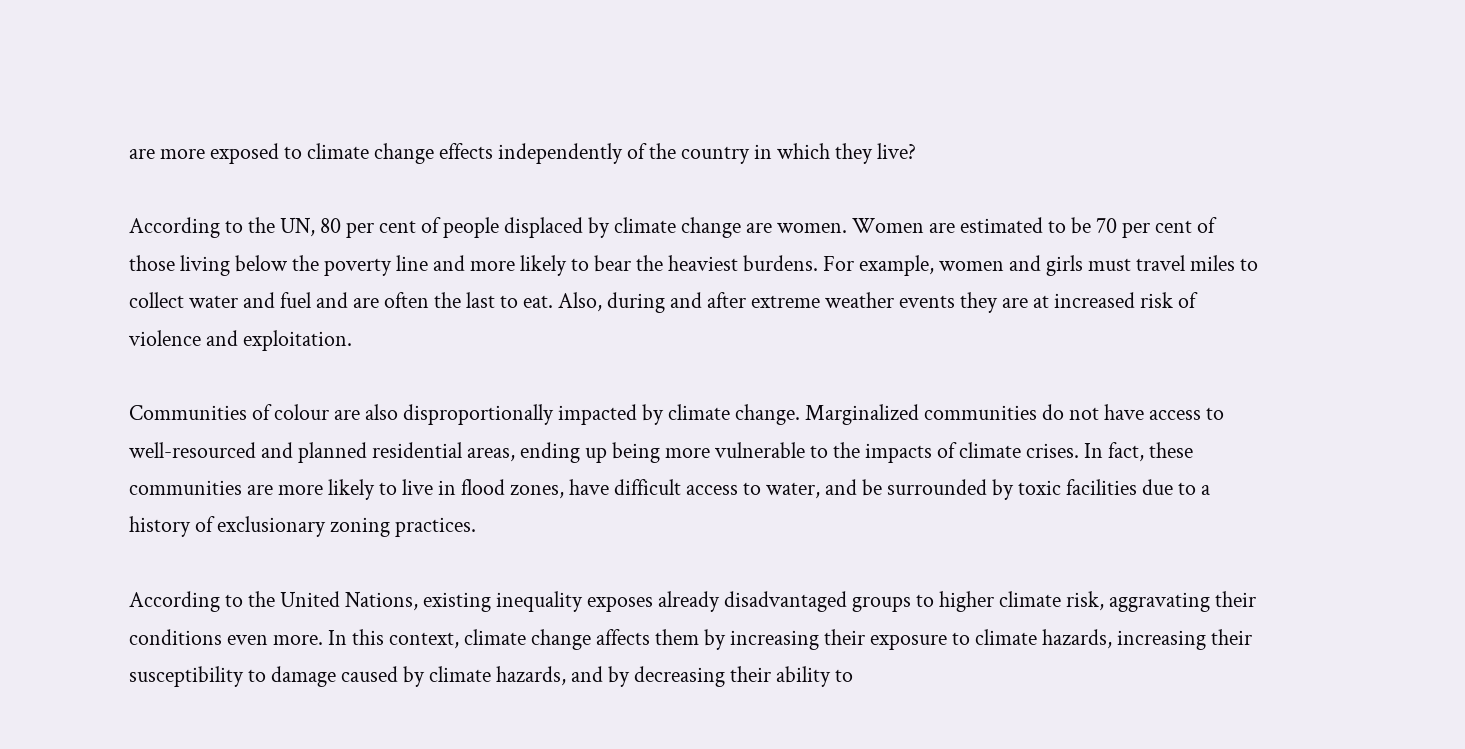are more exposed to climate change effects independently of the country in which they live?

According to the UN, 80 per cent of people displaced by climate change are women. Women are estimated to be 70 per cent of those living below the poverty line and more likely to bear the heaviest burdens. For example, women and girls must travel miles to collect water and fuel and are often the last to eat. Also, during and after extreme weather events they are at increased risk of violence and exploitation.

Communities of colour are also disproportionally impacted by climate change. Marginalized communities do not have access to well-resourced and planned residential areas, ending up being more vulnerable to the impacts of climate crises. In fact, these communities are more likely to live in flood zones, have difficult access to water, and be surrounded by toxic facilities due to a history of exclusionary zoning practices.

According to the United Nations, existing inequality exposes already disadvantaged groups to higher climate risk, aggravating their conditions even more. In this context, climate change affects them by increasing their exposure to climate hazards, increasing their susceptibility to damage caused by climate hazards, and by decreasing their ability to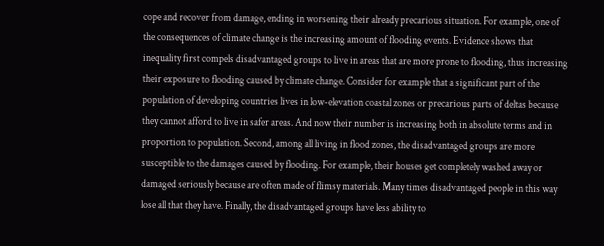cope and recover from damage, ending in worsening their already precarious situation. For example, one of the consequences of climate change is the increasing amount of flooding events. Evidence shows that inequality first compels disadvantaged groups to live in areas that are more prone to flooding, thus increasing their exposure to flooding caused by climate change. Consider for example that a significant part of the population of developing countries lives in low-elevation coastal zones or precarious parts of deltas because they cannot afford to live in safer areas. And now their number is increasing both in absolute terms and in proportion to population. Second, among all living in flood zones, the disadvantaged groups are more susceptible to the damages caused by flooding. For example, their houses get completely washed away or damaged seriously because are often made of flimsy materials. Many times disadvantaged people in this way lose all that they have. Finally, the disadvantaged groups have less ability to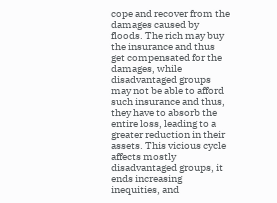cope and recover from the damages caused by floods. The rich may buy the insurance and thus get compensated for the damages, while disadvantaged groups may not be able to afford such insurance and thus, they have to absorb the entire loss, leading to a greater reduction in their assets. This vicious cycle affects mostly disadvantaged groups, it ends increasing inequities, and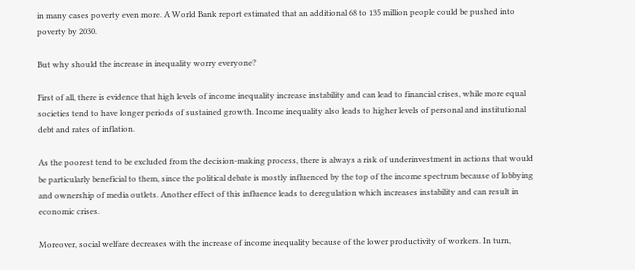in many cases poverty even more. A World Bank report estimated that an additional 68 to 135 million people could be pushed into poverty by 2030.

But why should the increase in inequality worry everyone?

First of all, there is evidence that high levels of income inequality increase instability and can lead to financial crises, while more equal societies tend to have longer periods of sustained growth. Income inequality also leads to higher levels of personal and institutional debt and rates of inflation.

As the poorest tend to be excluded from the decision-making process, there is always a risk of underinvestment in actions that would be particularly beneficial to them, since the political debate is mostly influenced by the top of the income spectrum because of lobbying and ownership of media outlets. Another effect of this influence leads to deregulation which increases instability and can result in economic crises.

Moreover, social welfare decreases with the increase of income inequality because of the lower productivity of workers. In turn,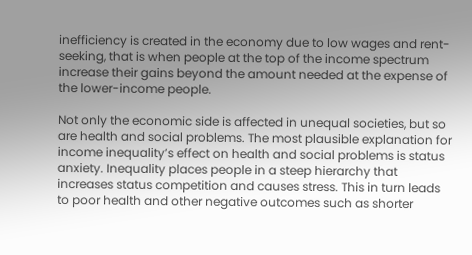inefficiency is created in the economy due to low wages and rent-seeking, that is when people at the top of the income spectrum increase their gains beyond the amount needed at the expense of the lower-income people.

Not only the economic side is affected in unequal societies, but so are health and social problems. The most plausible explanation for income inequality’s effect on health and social problems is status anxiety. Inequality places people in a steep hierarchy that increases status competition and causes stress. This in turn leads to poor health and other negative outcomes such as shorter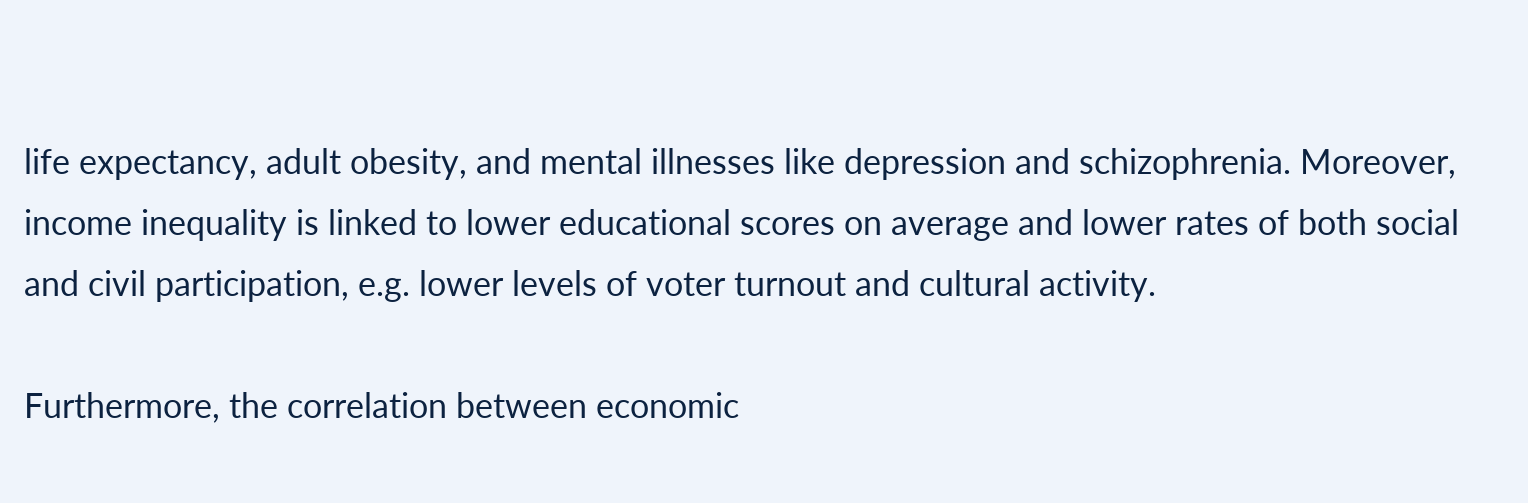life expectancy, adult obesity, and mental illnesses like depression and schizophrenia. Moreover, income inequality is linked to lower educational scores on average and lower rates of both social and civil participation, e.g. lower levels of voter turnout and cultural activity.

Furthermore, the correlation between economic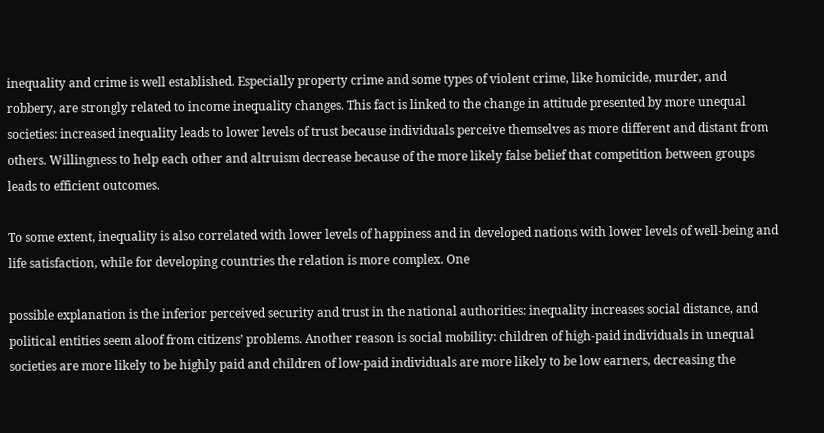inequality and crime is well established. Especially property crime and some types of violent crime, like homicide, murder, and robbery, are strongly related to income inequality changes. This fact is linked to the change in attitude presented by more unequal societies: increased inequality leads to lower levels of trust because individuals perceive themselves as more different and distant from others. Willingness to help each other and altruism decrease because of the more likely false belief that competition between groups leads to efficient outcomes.

To some extent, inequality is also correlated with lower levels of happiness and in developed nations with lower levels of well-being and life satisfaction, while for developing countries the relation is more complex. One

possible explanation is the inferior perceived security and trust in the national authorities: inequality increases social distance, and political entities seem aloof from citizens’ problems. Another reason is social mobility: children of high-paid individuals in unequal societies are more likely to be highly paid and children of low-paid individuals are more likely to be low earners, decreasing the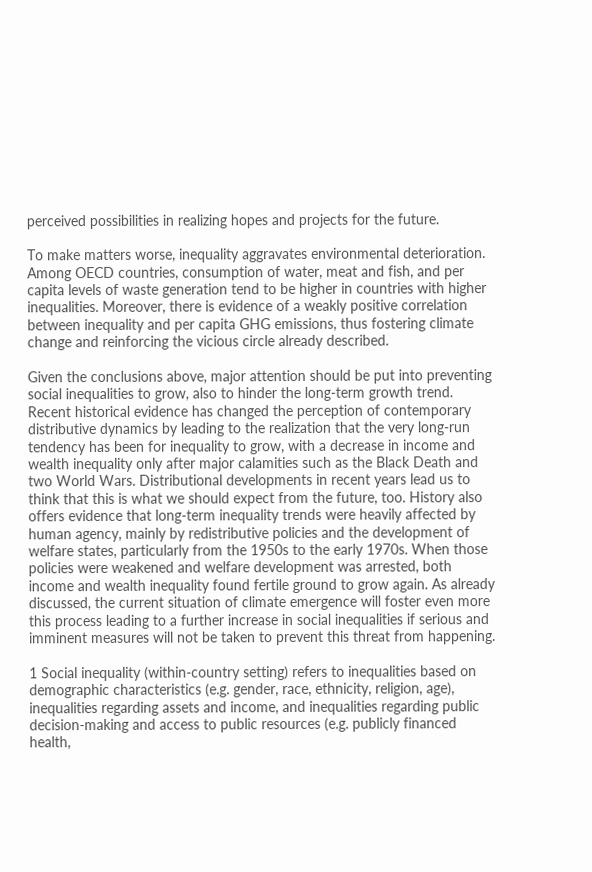perceived possibilities in realizing hopes and projects for the future.

To make matters worse, inequality aggravates environmental deterioration. Among OECD countries, consumption of water, meat and fish, and per capita levels of waste generation tend to be higher in countries with higher inequalities. Moreover, there is evidence of a weakly positive correlation between inequality and per capita GHG emissions, thus fostering climate change and reinforcing the vicious circle already described.

Given the conclusions above, major attention should be put into preventing social inequalities to grow, also to hinder the long-term growth trend. Recent historical evidence has changed the perception of contemporary distributive dynamics by leading to the realization that the very long-run tendency has been for inequality to grow, with a decrease in income and wealth inequality only after major calamities such as the Black Death and two World Wars. Distributional developments in recent years lead us to think that this is what we should expect from the future, too. History also offers evidence that long-term inequality trends were heavily affected by human agency, mainly by redistributive policies and the development of welfare states, particularly from the 1950s to the early 1970s. When those policies were weakened and welfare development was arrested, both income and wealth inequality found fertile ground to grow again. As already discussed, the current situation of climate emergence will foster even more this process leading to a further increase in social inequalities if serious and imminent measures will not be taken to prevent this threat from happening.

1 Social inequality (within-country setting) refers to inequalities based on demographic characteristics (e.g. gender, race, ethnicity, religion, age), inequalities regarding assets and income, and inequalities regarding public decision-making and access to public resources (e.g. publicly financed health,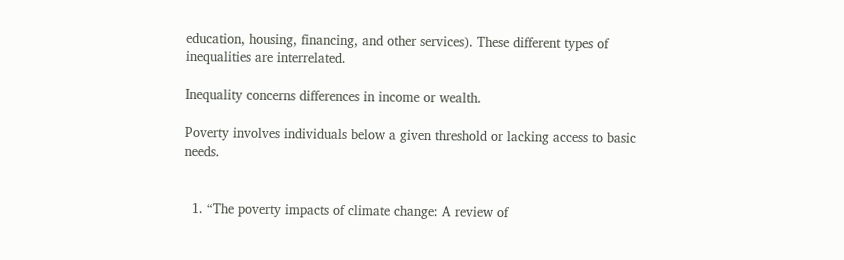education, housing, financing, and other services). These different types of inequalities are interrelated.

Inequality concerns differences in income or wealth.

Poverty involves individuals below a given threshold or lacking access to basic needs.


  1. “The poverty impacts of climate change: A review of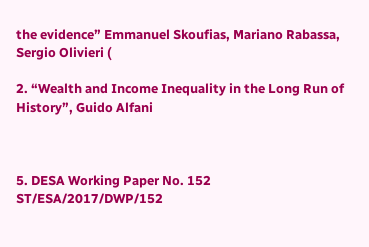the evidence” Emmanuel Skoufias, Mariano Rabassa, Sergio Olivieri (

2. “Wealth and Income Inequality in the Long Run of History”, Guido Alfani



5. DESA Working Paper No. 152 ST/ESA/2017/DWP/152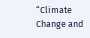“Climate Change and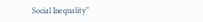Social Inequality”